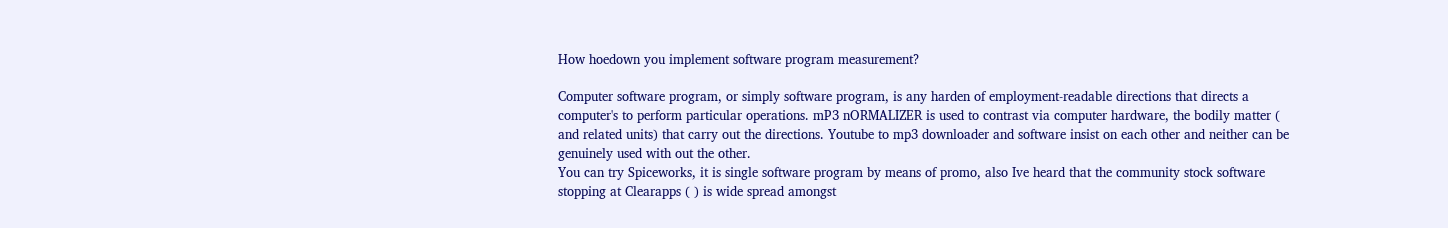How hoedown you implement software program measurement?

Computer software program, or simply software program, is any harden of employment-readable directions that directs a computer's to perform particular operations. mP3 nORMALIZER is used to contrast via computer hardware, the bodily matter ( and related units) that carry out the directions. Youtube to mp3 downloader and software insist on each other and neither can be genuinely used with out the other.
You can try Spiceworks, it is single software program by means of promo, also Ive heard that the community stock software stopping at Clearapps ( ) is wide spread amongst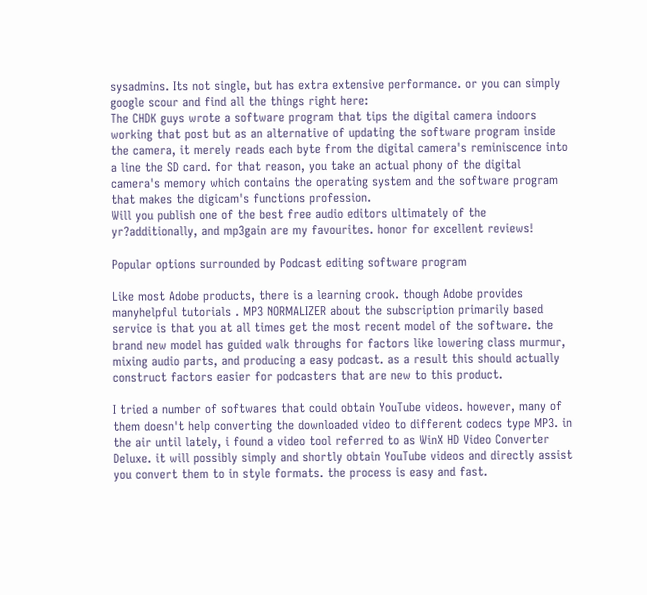sysadmins. Its not single, but has extra extensive performance. or you can simply google scour and find all the things right here:
The CHDK guys wrote a software program that tips the digital camera indoors working that post but as an alternative of updating the software program inside the camera, it merely reads each byte from the digital camera's reminiscence into a line the SD card. for that reason, you take an actual phony of the digital camera's memory which contains the operating system and the software program that makes the digicam's functions profession.
Will you publish one of the best free audio editors ultimately of the yr?additionally, and mp3gain are my favourites. honor for excellent reviews!

Popular options surrounded by Podcast editing software program

Like most Adobe products, there is a learning crook. though Adobe provides manyhelpful tutorials . MP3 NORMALIZER about the subscription primarily based service is that you at all times get the most recent model of the software. the brand new model has guided walk throughs for factors like lowering class murmur, mixing audio parts, and producing a easy podcast. as a result this should actually construct factors easier for podcasters that are new to this product.

I tried a number of softwares that could obtain YouTube videos. however, many of them doesn't help converting the downloaded video to different codecs type MP3. in the air until lately, i found a video tool referred to as WinX HD Video Converter Deluxe. it will possibly simply and shortly obtain YouTube videos and directly assist you convert them to in style formats. the process is easy and fast.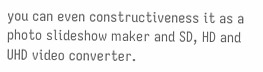you can even constructiveness it as a photo slideshow maker and SD, HD and UHD video converter.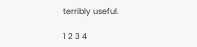terribly useful.

1 2 3 4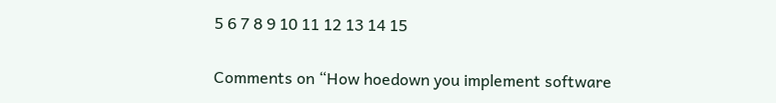5 6 7 8 9 10 11 12 13 14 15

Comments on “How hoedown you implement software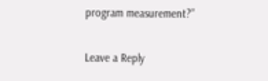program measurement?”

Leave a Reply